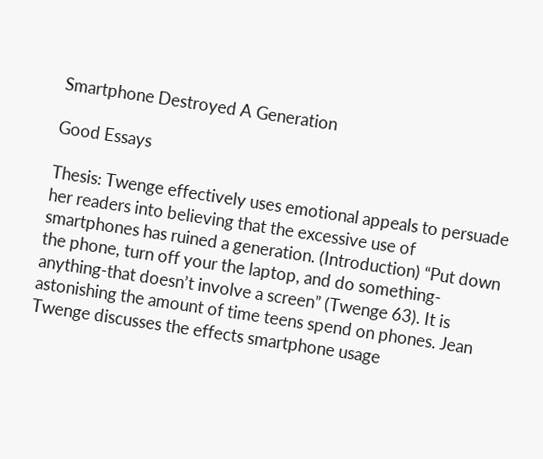Smartphone Destroyed A Generation

Good Essays

Thesis: Twenge effectively uses emotional appeals to persuade her readers into believing that the excessive use of smartphones has ruined a generation. (Introduction) “Put down the phone, turn off your the laptop, and do something-anything-that doesn’t involve a screen” (Twenge 63). It is astonishing the amount of time teens spend on phones. Jean Twenge discusses the effects smartphone usage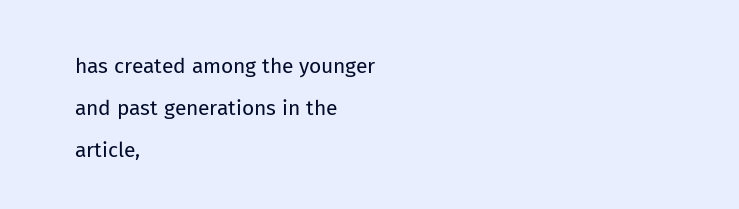has created among the younger and past generations in the article,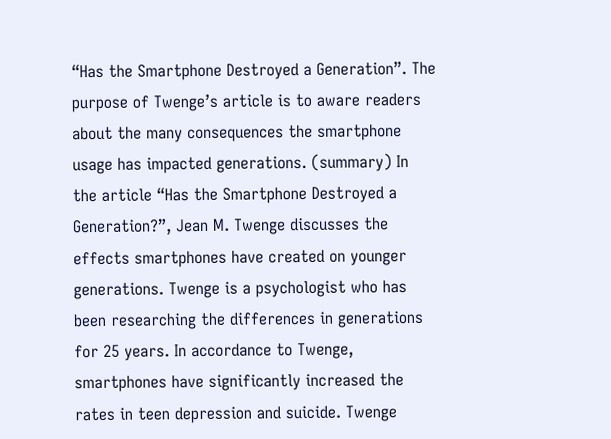“Has the Smartphone Destroyed a Generation”. The purpose of Twenge’s article is to aware readers about the many consequences the smartphone usage has impacted generations. (summary) In the article “Has the Smartphone Destroyed a Generation?”, Jean M. Twenge discusses the effects smartphones have created on younger generations. Twenge is a psychologist who has been researching the differences in generations for 25 years. In accordance to Twenge, smartphones have significantly increased the rates in teen depression and suicide. Twenge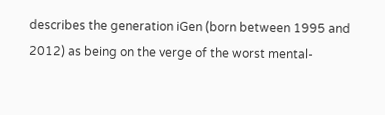describes the generation iGen (born between 1995 and 2012) as being on the verge of the worst mental-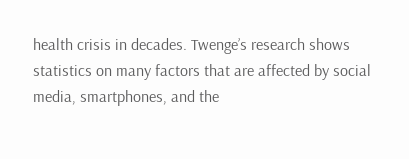health crisis in decades. Twenge’s research shows statistics on many factors that are affected by social media, smartphones, and the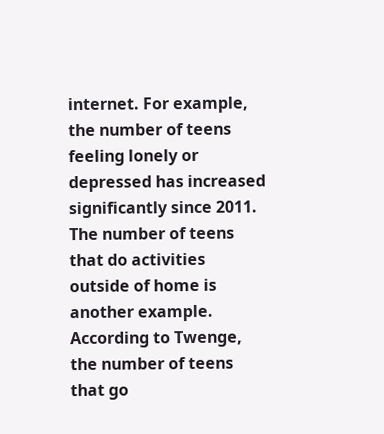internet. For example, the number of teens feeling lonely or depressed has increased significantly since 2011. The number of teens that do activities outside of home is another example. According to Twenge, the number of teens that go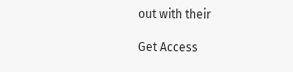out with their

Get Access